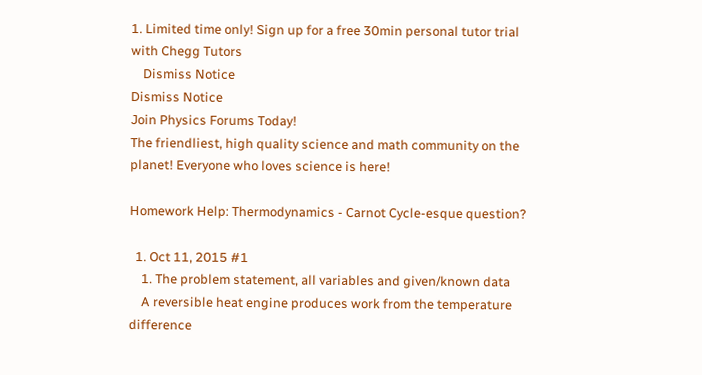1. Limited time only! Sign up for a free 30min personal tutor trial with Chegg Tutors
    Dismiss Notice
Dismiss Notice
Join Physics Forums Today!
The friendliest, high quality science and math community on the planet! Everyone who loves science is here!

Homework Help: Thermodynamics - Carnot Cycle-esque question?

  1. Oct 11, 2015 #1
    1. The problem statement, all variables and given/known data
    A reversible heat engine produces work from the temperature difference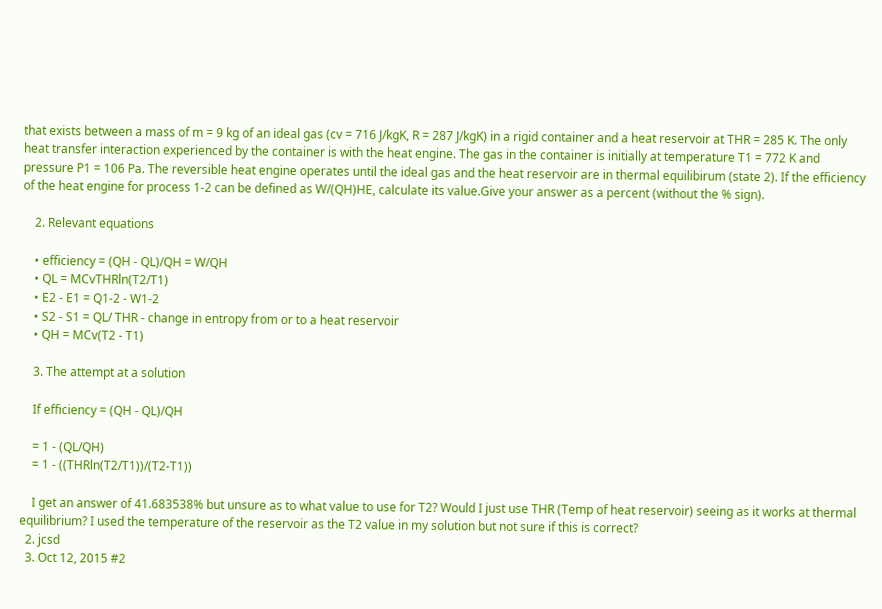that exists between a mass of m = 9 kg of an ideal gas (cv = 716 J/kgK, R = 287 J/kgK) in a rigid container and a heat reservoir at THR = 285 K. The only heat transfer interaction experienced by the container is with the heat engine. The gas in the container is initially at temperature T1 = 772 K and pressure P1 = 106 Pa. The reversible heat engine operates until the ideal gas and the heat reservoir are in thermal equilibirum (state 2). If the efficiency of the heat engine for process 1-2 can be defined as W/(QH)HE, calculate its value.Give your answer as a percent (without the % sign).

    2. Relevant equations

    • efficiency = (QH - QL)/QH = W/QH
    • QL = MCvTHRln(T2/T1)
    • E2 - E1 = Q1-2 - W1-2
    • S2 - S1 = QL/ THR - change in entropy from or to a heat reservoir
    • QH = MCv(T2 - T1)

    3. The attempt at a solution

    If efficiency = (QH - QL)/QH

    = 1 - (QL/QH)
    = 1 - ((THRln(T2/T1))/(T2-T1))

    I get an answer of 41.683538% but unsure as to what value to use for T2? Would I just use THR (Temp of heat reservoir) seeing as it works at thermal equilibrium? I used the temperature of the reservoir as the T2 value in my solution but not sure if this is correct?
  2. jcsd
  3. Oct 12, 2015 #2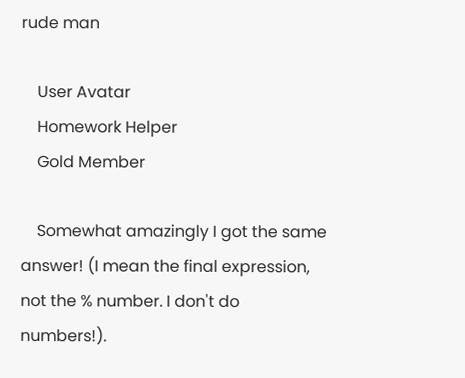rude man

    User Avatar
    Homework Helper
    Gold Member

    Somewhat amazingly I got the same answer! (I mean the final expression, not the % number. I don't do numbers!).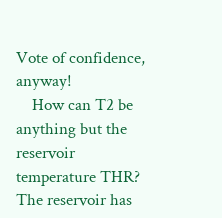Vote of confidence, anyway!
    How can T2 be anything but the reservoir temperature THR? The reservoir has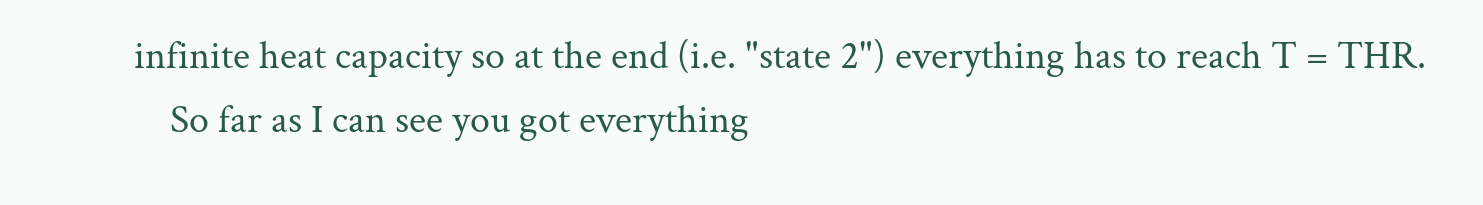infinite heat capacity so at the end (i.e. "state 2") everything has to reach T = THR.
    So far as I can see you got everything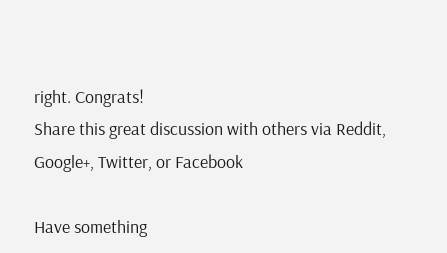right. Congrats!
Share this great discussion with others via Reddit, Google+, Twitter, or Facebook

Have something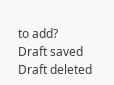to add?
Draft saved Draft deleted